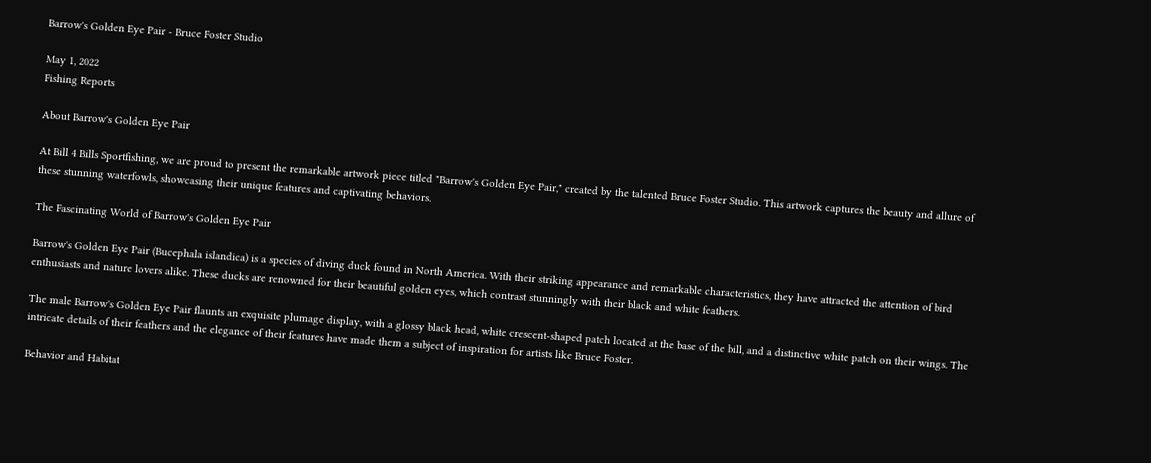Barrow's Golden Eye Pair - Bruce Foster Studio

May 1, 2022
Fishing Reports

About Barrow's Golden Eye Pair

At Bill 4 Bills Sportfishing, we are proud to present the remarkable artwork piece titled "Barrow's Golden Eye Pair," created by the talented Bruce Foster Studio. This artwork captures the beauty and allure of these stunning waterfowls, showcasing their unique features and captivating behaviors.

The Fascinating World of Barrow's Golden Eye Pair

Barrow's Golden Eye Pair (Bucephala islandica) is a species of diving duck found in North America. With their striking appearance and remarkable characteristics, they have attracted the attention of bird enthusiasts and nature lovers alike. These ducks are renowned for their beautiful golden eyes, which contrast stunningly with their black and white feathers.

The male Barrow's Golden Eye Pair flaunts an exquisite plumage display, with a glossy black head, white crescent-shaped patch located at the base of the bill, and a distinctive white patch on their wings. The intricate details of their feathers and the elegance of their features have made them a subject of inspiration for artists like Bruce Foster.

Behavior and Habitat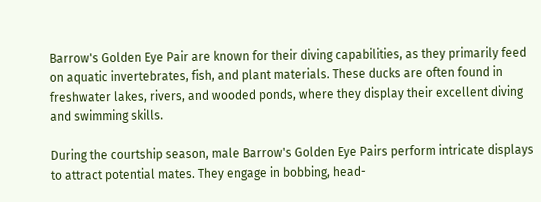Barrow's Golden Eye Pair are known for their diving capabilities, as they primarily feed on aquatic invertebrates, fish, and plant materials. These ducks are often found in freshwater lakes, rivers, and wooded ponds, where they display their excellent diving and swimming skills.

During the courtship season, male Barrow's Golden Eye Pairs perform intricate displays to attract potential mates. They engage in bobbing, head-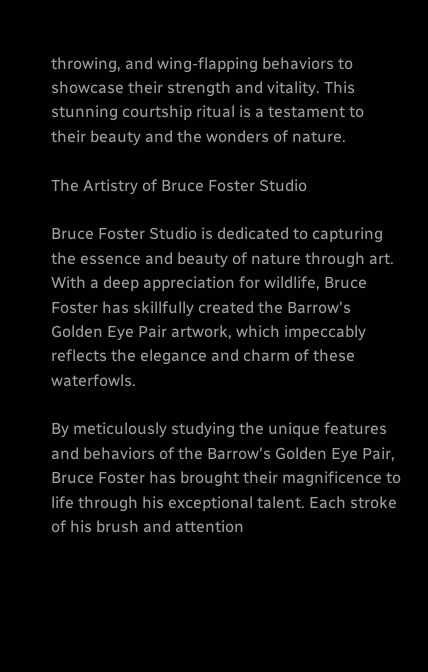throwing, and wing-flapping behaviors to showcase their strength and vitality. This stunning courtship ritual is a testament to their beauty and the wonders of nature.

The Artistry of Bruce Foster Studio

Bruce Foster Studio is dedicated to capturing the essence and beauty of nature through art. With a deep appreciation for wildlife, Bruce Foster has skillfully created the Barrow's Golden Eye Pair artwork, which impeccably reflects the elegance and charm of these waterfowls.

By meticulously studying the unique features and behaviors of the Barrow's Golden Eye Pair, Bruce Foster has brought their magnificence to life through his exceptional talent. Each stroke of his brush and attention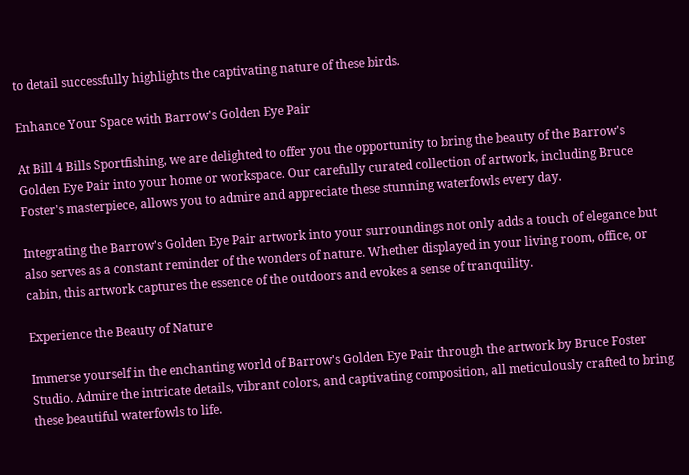to detail successfully highlights the captivating nature of these birds.

Enhance Your Space with Barrow's Golden Eye Pair

At Bill 4 Bills Sportfishing, we are delighted to offer you the opportunity to bring the beauty of the Barrow's Golden Eye Pair into your home or workspace. Our carefully curated collection of artwork, including Bruce Foster's masterpiece, allows you to admire and appreciate these stunning waterfowls every day.

Integrating the Barrow's Golden Eye Pair artwork into your surroundings not only adds a touch of elegance but also serves as a constant reminder of the wonders of nature. Whether displayed in your living room, office, or cabin, this artwork captures the essence of the outdoors and evokes a sense of tranquility.

Experience the Beauty of Nature

Immerse yourself in the enchanting world of Barrow's Golden Eye Pair through the artwork by Bruce Foster Studio. Admire the intricate details, vibrant colors, and captivating composition, all meticulously crafted to bring these beautiful waterfowls to life.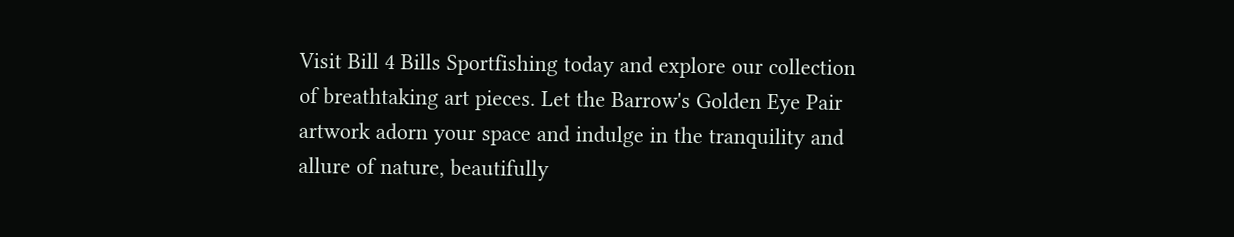Visit Bill 4 Bills Sportfishing today and explore our collection of breathtaking art pieces. Let the Barrow's Golden Eye Pair artwork adorn your space and indulge in the tranquility and allure of nature, beautifully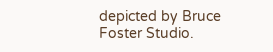depicted by Bruce Foster Studio.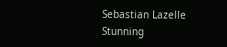Sebastian Lazelle
Stunning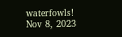waterfowls!
Nov 8, 2023